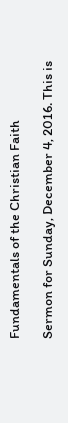Fundamentals of the Christian Faith

Sermon for Sunday, December 4, 2016. This is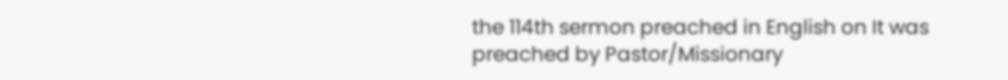the 114th sermon preached in English on It was preached by Pastor/Missionary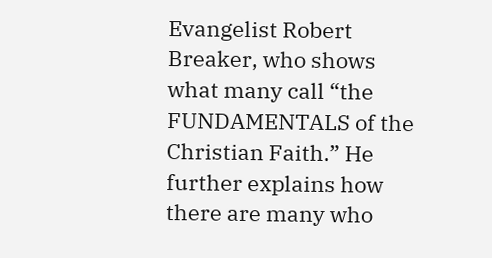Evangelist Robert Breaker, who shows what many call “the FUNDAMENTALS of the Christian Faith.” He further explains how there are many who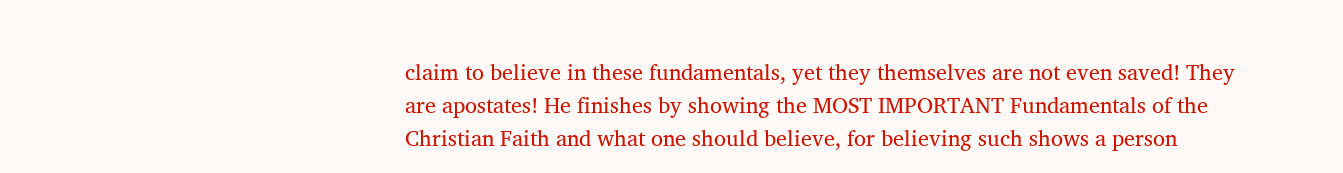claim to believe in these fundamentals, yet they themselves are not even saved! They are apostates! He finishes by showing the MOST IMPORTANT Fundamentals of the Christian Faith and what one should believe, for believing such shows a person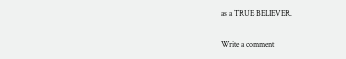as a TRUE BELIEVER.


Write a comment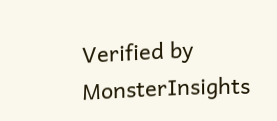Verified by MonsterInsights